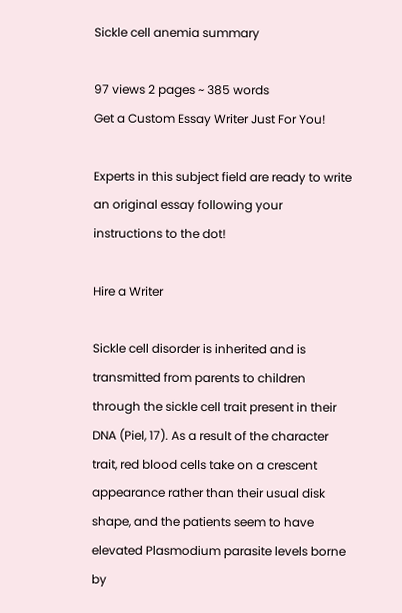Sickle cell anemia summary

97 views 2 pages ~ 385 words
Get a Custom Essay Writer Just For You!

Experts in this subject field are ready to write an original essay following your instructions to the dot!

Hire a Writer

Sickle cell disorder is inherited and is transmitted from parents to children through the sickle cell trait present in their DNA (Piel, 17). As a result of the character trait, red blood cells take on a crescent appearance rather than their usual disk shape, and the patients seem to have elevated Plasmodium parasite levels borne by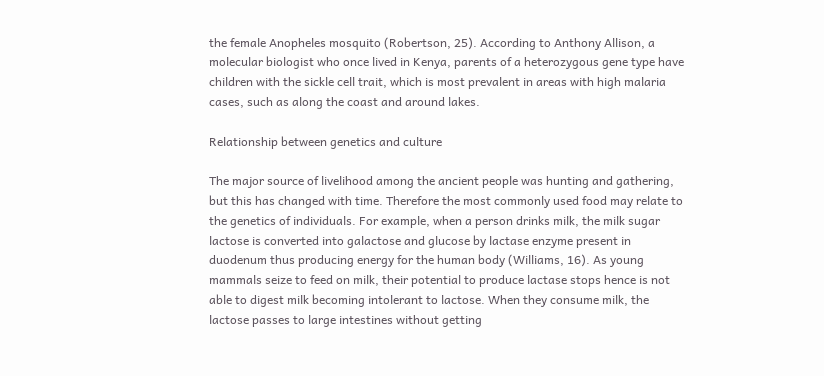the female Anopheles mosquito (Robertson, 25). According to Anthony Allison, a molecular biologist who once lived in Kenya, parents of a heterozygous gene type have children with the sickle cell trait, which is most prevalent in areas with high malaria cases, such as along the coast and around lakes.

Relationship between genetics and culture

The major source of livelihood among the ancient people was hunting and gathering, but this has changed with time. Therefore the most commonly used food may relate to the genetics of individuals. For example, when a person drinks milk, the milk sugar lactose is converted into galactose and glucose by lactase enzyme present in duodenum thus producing energy for the human body (Williams, 16). As young mammals seize to feed on milk, their potential to produce lactase stops hence is not able to digest milk becoming intolerant to lactose. When they consume milk, the lactose passes to large intestines without getting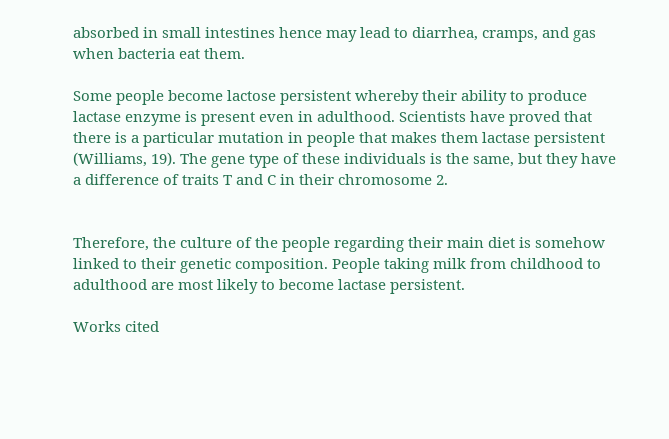absorbed in small intestines hence may lead to diarrhea, cramps, and gas when bacteria eat them.

Some people become lactose persistent whereby their ability to produce lactase enzyme is present even in adulthood. Scientists have proved that there is a particular mutation in people that makes them lactase persistent (Williams, 19). The gene type of these individuals is the same, but they have a difference of traits T and C in their chromosome 2.


Therefore, the culture of the people regarding their main diet is somehow linked to their genetic composition. People taking milk from childhood to adulthood are most likely to become lactase persistent.

Works cited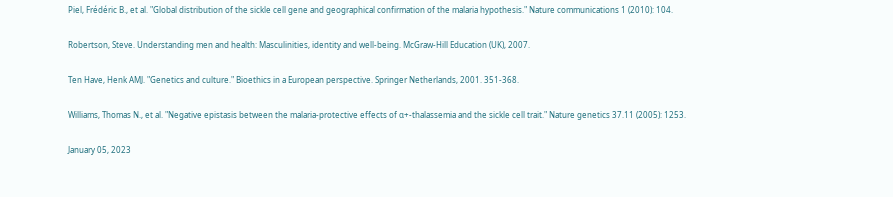Piel, Frédéric B., et al. "Global distribution of the sickle cell gene and geographical confirmation of the malaria hypothesis." Nature communications 1 (2010): 104.

Robertson, Steve. Understanding men and health: Masculinities, identity and well-being. McGraw-Hill Education (UK), 2007.

Ten Have, Henk AMJ. "Genetics and culture." Bioethics in a European perspective. Springer Netherlands, 2001. 351-368.

Williams, Thomas N., et al. "Negative epistasis between the malaria-protective effects of α+-thalassemia and the sickle cell trait." Nature genetics 37.11 (2005): 1253.

January 05, 2023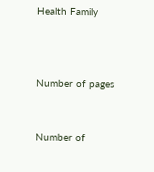Health Family



Number of pages


Number of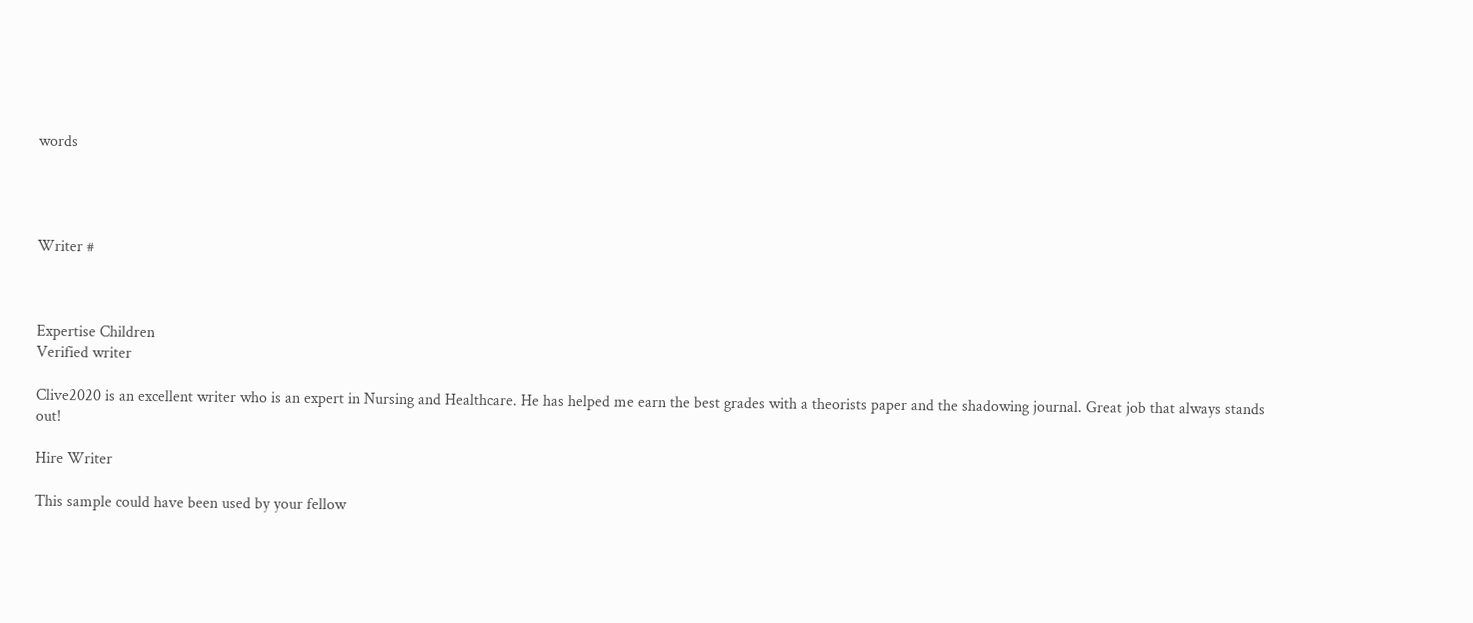words




Writer #



Expertise Children
Verified writer

Clive2020 is an excellent writer who is an expert in Nursing and Healthcare. He has helped me earn the best grades with a theorists paper and the shadowing journal. Great job that always stands out!

Hire Writer

This sample could have been used by your fellow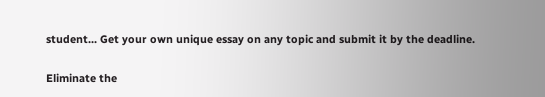student... Get your own unique essay on any topic and submit it by the deadline.

Eliminate the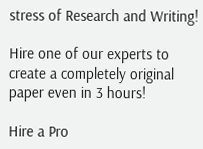stress of Research and Writing!

Hire one of our experts to create a completely original paper even in 3 hours!

Hire a Pro